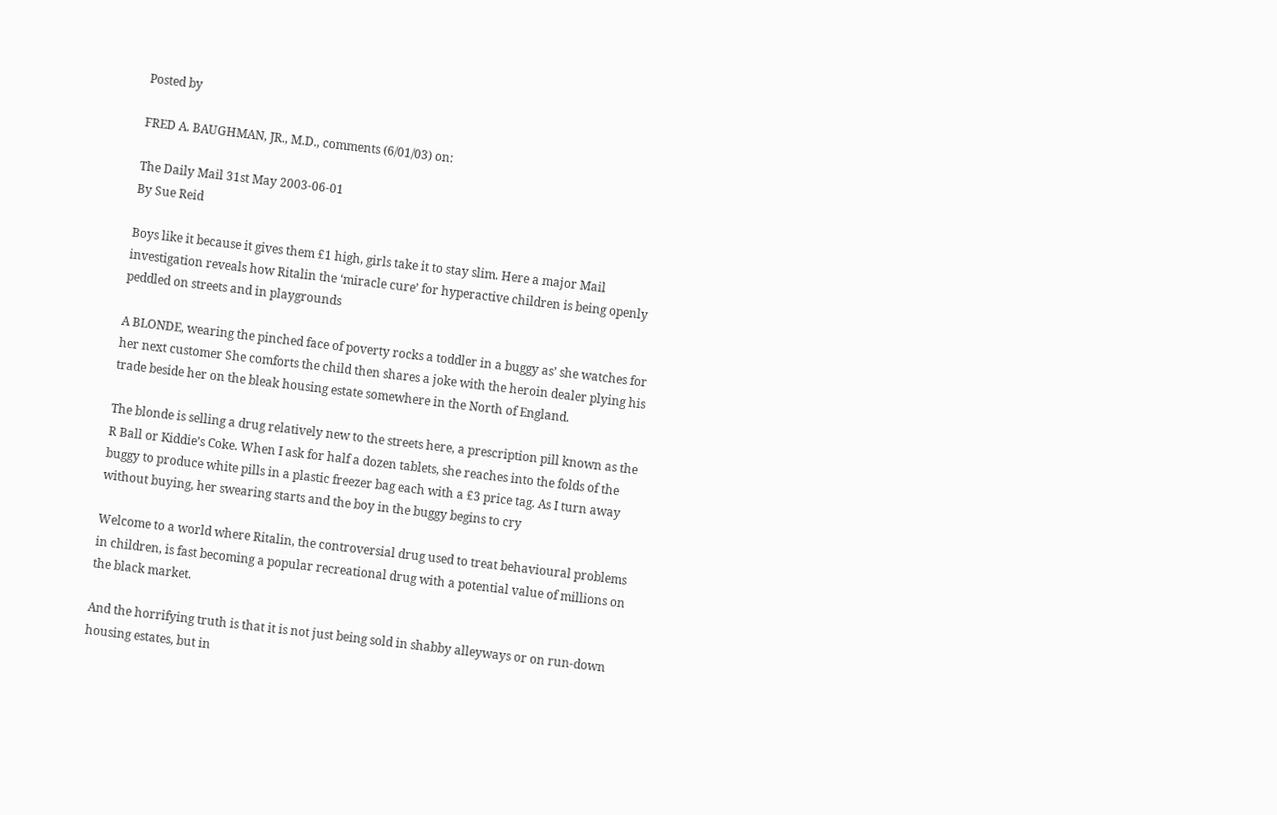Posted by

FRED A. BAUGHMAN, JR., M.D., comments (6/01/03) on:

The Daily Mail 31st May 2003-06-01
By Sue Reid

Boys like it because it gives them £1 high, girls take it to stay slim. Here a major Mail investigation reveals how Ritalin the ‘miracle cure’ for hyperactive children is being openly peddled on streets and in playgrounds

A BLONDE, wearing the pinched face of poverty rocks a toddler in a buggy as’ she watches for her next customer She comforts the child then shares a joke with the heroin dealer plying his trade beside her on the bleak housing estate somewhere in the North of England.

The blonde is selling a drug relatively new to the streets here, a prescription pill known as the R Ball or Kiddie’s Coke. When I ask for half a dozen tablets, she reaches into the folds of the buggy to produce white pills in a plastic freezer bag each with a £3 price tag. As I turn away without buying, her swearing starts and the boy in the buggy begins to cry

Welcome to a world where Ritalin, the controversial drug used to treat behavioural problems in children, is fast becoming a popular recreational drug with a potential value of millions on the black market.

And the horrifying truth is that it is not just being sold in shabby alleyways or on run-down housing estates, but in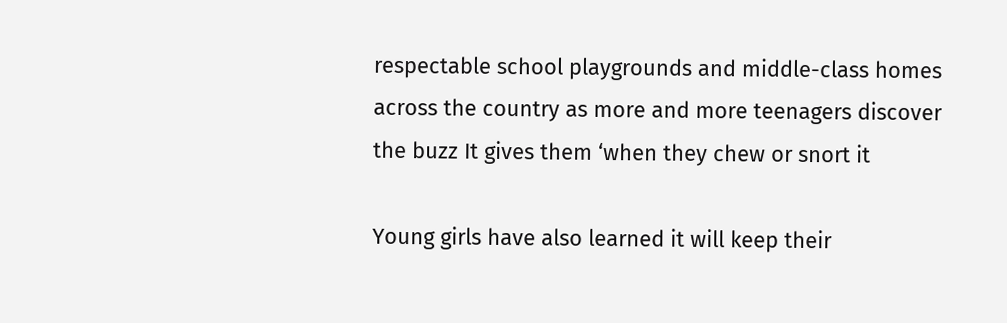respectable school playgrounds and middle-class homes across the country as more and more teenagers discover the buzz It gives them ‘when they chew or snort it

Young girls have also learned it will keep their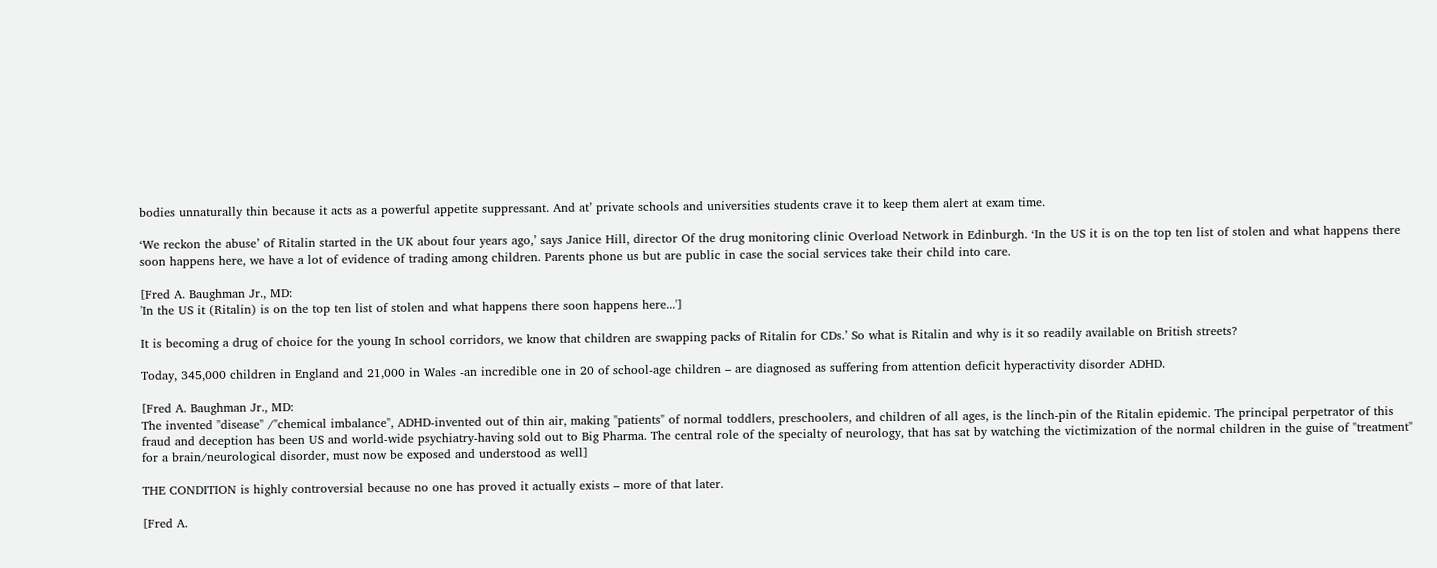bodies unnaturally thin because it acts as a powerful appetite suppressant. And at’ private schools and universities students crave it to keep them alert at exam time.

‘We reckon the abuse’ of Ritalin started in the UK about four years ago,’ says Janice Hill, director Of the drug monitoring clinic Overload Network in Edinburgh. ‘In the US it is on the top ten list of stolen and what happens there soon happens here, we have a lot of evidence of trading among children. Parents phone us but are public in case the social services take their child into care.

[Fred A. Baughman Jr., MD:
'In the US it (Ritalin) is on the top ten list of stolen and what happens there soon happens here...']

It is becoming a drug of choice for the young In school corridors, we know that children are swapping packs of Ritalin for CDs.’ So what is Ritalin and why is it so readily available on British streets?

Today, 345,000 children in England and 21,000 in Wales -an incredible one in 20 of school-age children – are diagnosed as suffering from attention deficit hyperactivity disorder ADHD.

[Fred A. Baughman Jr., MD:
The invented "disease" /"chemical imbalance", ADHD-invented out of thin air, making "patients" of normal toddlers, preschoolers, and children of all ages, is the linch-pin of the Ritalin epidemic. The principal perpetrator of this fraud and deception has been US and world-wide psychiatry-having sold out to Big Pharma. The central role of the specialty of neurology, that has sat by watching the victimization of the normal children in the guise of "treatment" for a brain/neurological disorder, must now be exposed and understood as well]

THE CONDITION is highly controversial because no one has proved it actually exists – more of that later.

[Fred A.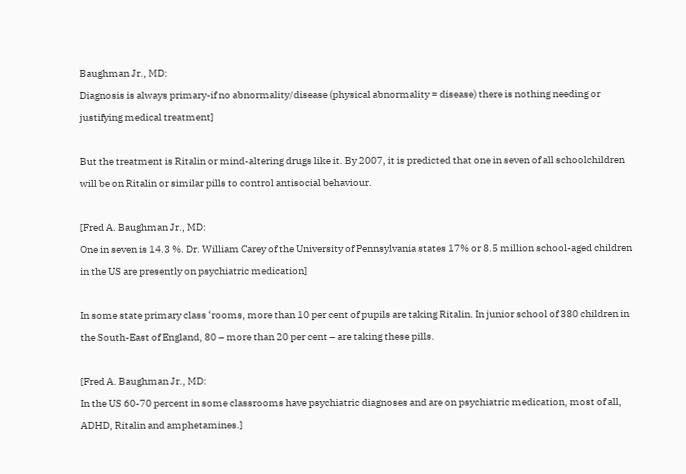Baughman Jr., MD:
Diagnosis is always primary-if no abnormality/disease (physical abnormality = disease) there is nothing needing or justifying medical treatment]

But the treatment is Ritalin or mind-altering drugs like it. By 2007, it is predicted that one in seven of all schoolchildren will be on Ritalin or similar pills to control antisocial behaviour.

[Fred A. Baughman Jr., MD:
One in seven is 14.3 %. Dr. William Carey of the University of Pennsylvania states 17% or 8.5 million school-aged children in the US are presently on psychiatric medication]

In some state primary class ‘rooms, more than 10 per cent of pupils are taking Ritalin. In junior school of 380 children in the South-East of England, 80 – more than 20 per cent – are taking these pills.

[Fred A. Baughman Jr., MD:
In the US 60-70 percent in some classrooms have psychiatric diagnoses and are on psychiatric medication, most of all, ADHD, Ritalin and amphetamines.]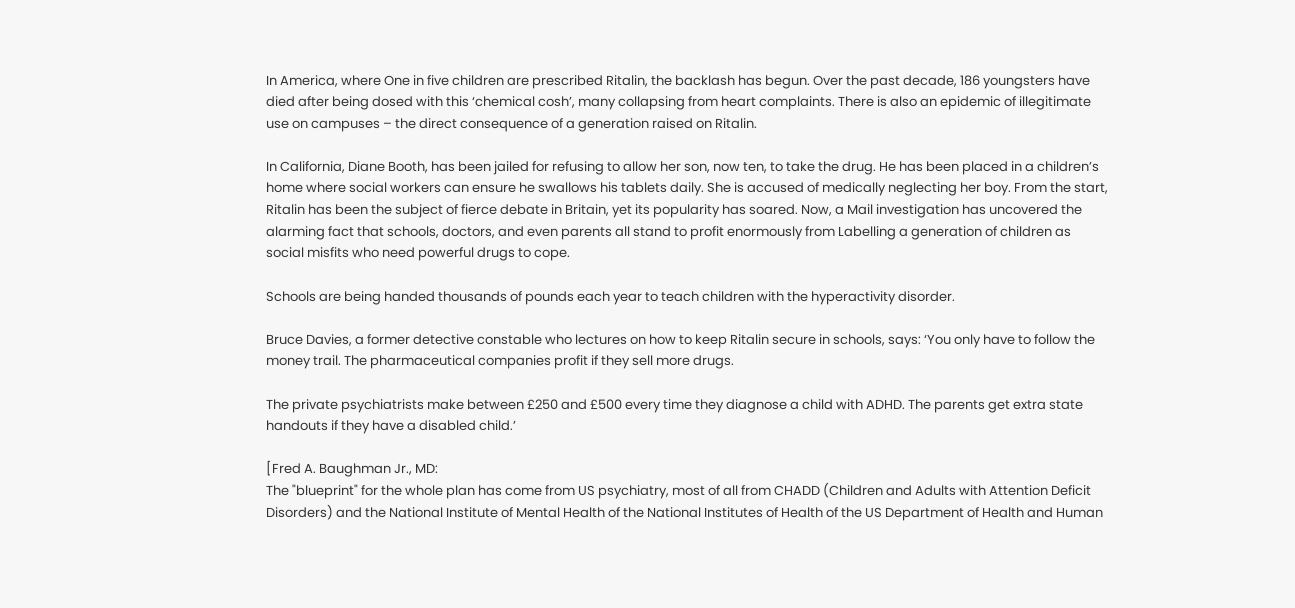In America, where One in five children are prescribed Ritalin, the backlash has begun. Over the past decade, 186 youngsters have died after being dosed with this ‘chemical cosh’, many collapsing from heart complaints. There is also an epidemic of illegitimate use on campuses – the direct consequence of a generation raised on Ritalin.

In California, Diane Booth, has been jailed for refusing to allow her son, now ten, to take the drug. He has been placed in a children’s home where social workers can ensure he swallows his tablets daily. She is accused of medically neglecting her boy. From the start, Ritalin has been the subject of fierce debate in Britain, yet its popularity has soared. Now, a Mail investigation has uncovered the alarming fact that schools, doctors, and even parents all stand to profit enormously from Labelling a generation of children as social misfits who need powerful drugs to cope.

Schools are being handed thousands of pounds each year to teach children with the hyperactivity disorder.

Bruce Davies, a former detective constable who lectures on how to keep Ritalin secure in schools, says: ‘You only have to follow the money trail. The pharmaceutical companies profit if they sell more drugs.

The private psychiatrists make between £250 and £500 every time they diagnose a child with ADHD. The parents get extra state handouts if they have a disabled child.’

[Fred A. Baughman Jr., MD:
The "blueprint" for the whole plan has come from US psychiatry, most of all from CHADD (Children and Adults with Attention Deficit Disorders) and the National Institute of Mental Health of the National Institutes of Health of the US Department of Health and Human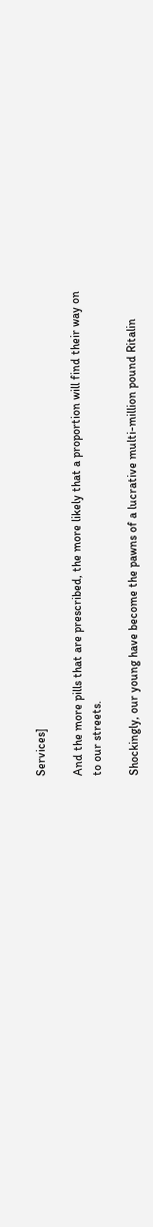Services]

And the more pills that are prescribed, the more likely that a proportion will find their way on to our streets.

Shockingly, our young have become the pawns of a lucrative multi-million pound Ritalin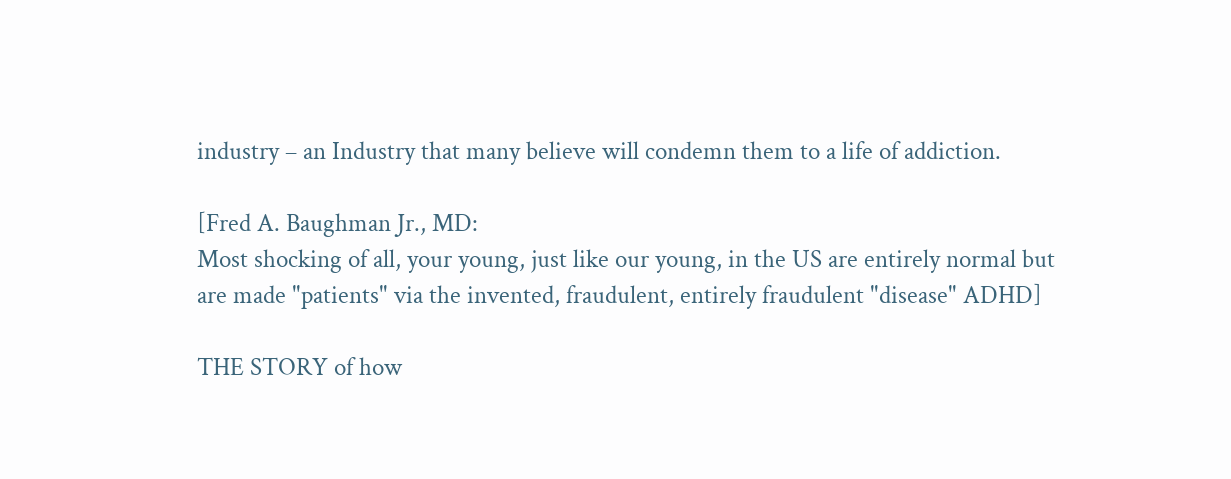industry – an Industry that many believe will condemn them to a life of addiction.

[Fred A. Baughman Jr., MD:
Most shocking of all, your young, just like our young, in the US are entirely normal but are made "patients" via the invented, fraudulent, entirely fraudulent "disease" ADHD]

THE STORY of how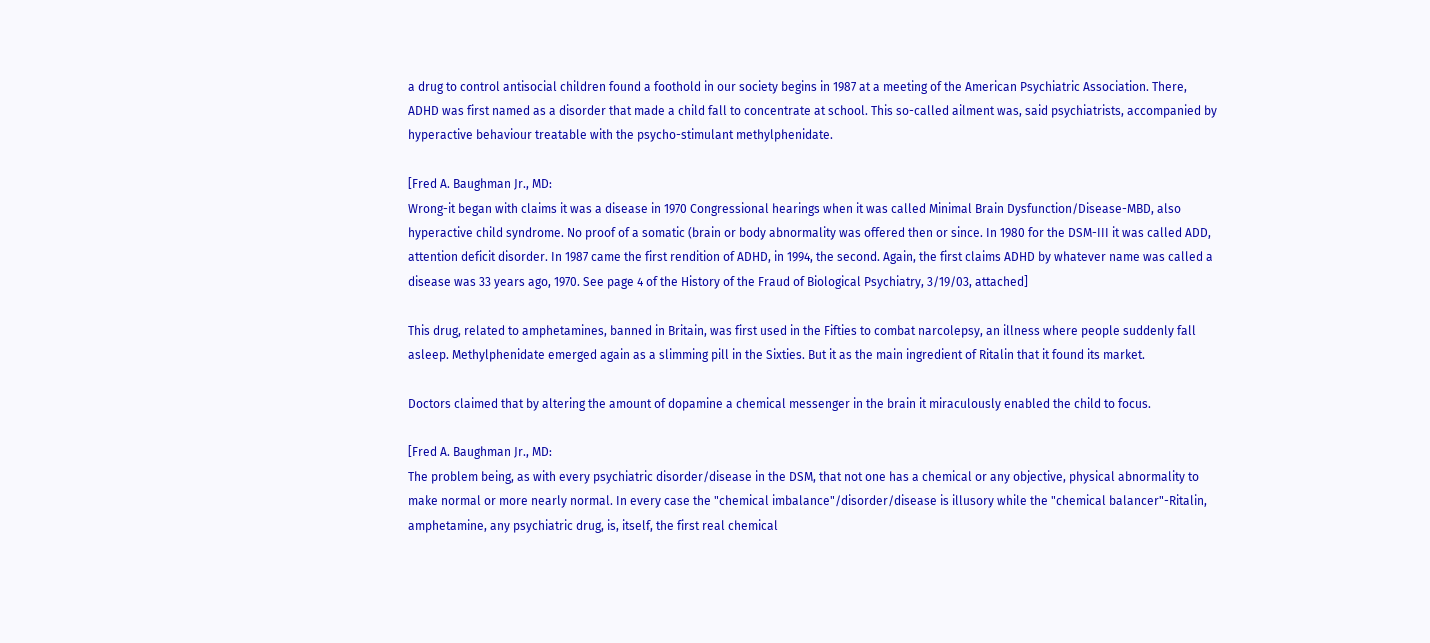a drug to control antisocial children found a foothold in our society begins in 1987 at a meeting of the American Psychiatric Association. There, ADHD was first named as a disorder that made a child fall to concentrate at school. This so-called ailment was, said psychiatrists, accompanied by hyperactive behaviour treatable with the psycho-stimulant methylphenidate.

[Fred A. Baughman Jr., MD:
Wrong-it began with claims it was a disease in 1970 Congressional hearings when it was called Minimal Brain Dysfunction/Disease-MBD, also hyperactive child syndrome. No proof of a somatic (brain or body abnormality was offered then or since. In 1980 for the DSM-III it was called ADD, attention deficit disorder. In 1987 came the first rendition of ADHD, in 1994, the second. Again, the first claims ADHD by whatever name was called a disease was 33 years ago, 1970. See page 4 of the History of the Fraud of Biological Psychiatry, 3/19/03, attached]

This drug, related to amphetamines, banned in Britain, was first used in the Fifties to combat narcolepsy, an illness where people suddenly fall asleep. Methylphenidate emerged again as a slimming pill in the Sixties. But it as the main ingredient of Ritalin that it found its market.

Doctors claimed that by altering the amount of dopamine a chemical messenger in the brain it miraculously enabled the child to focus.

[Fred A. Baughman Jr., MD:
The problem being, as with every psychiatric disorder/disease in the DSM, that not one has a chemical or any objective, physical abnormality to make normal or more nearly normal. In every case the "chemical imbalance"/disorder/disease is illusory while the "chemical balancer"-Ritalin, amphetamine, any psychiatric drug, is, itself, the first real chemical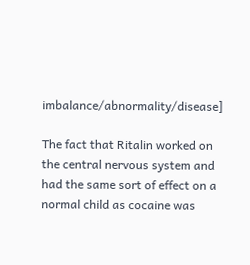imbalance/abnormality/disease]

The fact that Ritalin worked on the central nervous system and had the same sort of effect on a normal child as cocaine was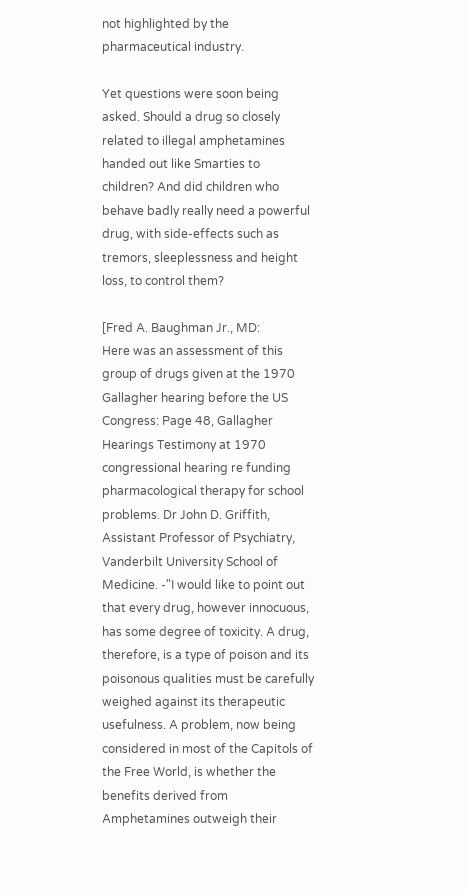not highlighted by the pharmaceutical industry.

Yet questions were soon being asked. Should a drug so closely related to illegal amphetamines handed out like Smarties to children? And did children who behave badly really need a powerful drug, with side-effects such as tremors, sleeplessness and height loss, to control them?

[Fred A. Baughman Jr., MD:
Here was an assessment of this group of drugs given at the 1970 Gallagher hearing before the US Congress: Page 48, Gallagher Hearings Testimony at 1970 congressional hearing re funding pharmacological therapy for school problems. Dr John D. Griffith, Assistant Professor of Psychiatry, Vanderbilt University School of Medicine. -"I would like to point out that every drug, however innocuous, has some degree of toxicity. A drug, therefore, is a type of poison and its poisonous qualities must be carefully weighed against its therapeutic usefulness. A problem, now being considered in most of the Capitols of the Free World, is whether the benefits derived from Amphetamines outweigh their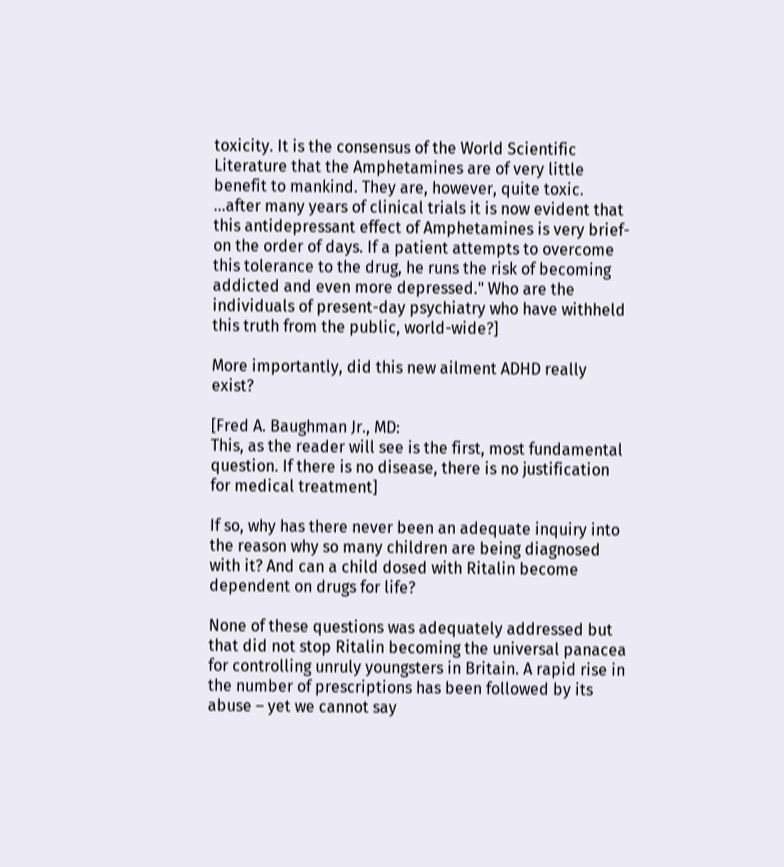toxicity. It is the consensus of the World Scientific Literature that the Amphetamines are of very little benefit to mankind. They are, however, quite toxic. ...after many years of clinical trials it is now evident that this antidepressant effect of Amphetamines is very brief- on the order of days. If a patient attempts to overcome this tolerance to the drug, he runs the risk of becoming addicted and even more depressed." Who are the individuals of present-day psychiatry who have withheld this truth from the public, world-wide?]

More importantly, did this new ailment ADHD really exist?

[Fred A. Baughman Jr., MD:
This, as the reader will see is the first, most fundamental question. If there is no disease, there is no justification for medical treatment]

If so, why has there never been an adequate inquiry into the reason why so many children are being diagnosed with it? And can a child dosed with Ritalin become dependent on drugs for life?

None of these questions was adequately addressed but that did not stop Ritalin becoming the universal panacea for controlling unruly youngsters in Britain. A rapid rise in the number of prescriptions has been followed by its abuse – yet we cannot say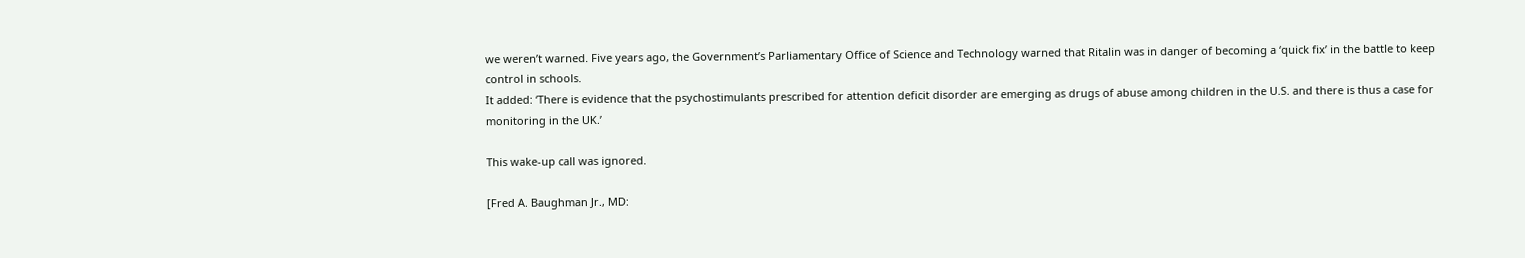we weren’t warned. Five years ago, the Government’s Parliamentary Office of Science and Technology warned that Ritalin was in danger of becoming a ‘quick fix’ in the battle to keep control in schools.
It added: ‘There is evidence that the psychostimulants prescribed for attention deficit disorder are emerging as drugs of abuse among children in the U.S. and there is thus a case for monitoring in the UK.’

This wake-up call was ignored.

[Fred A. Baughman Jr., MD: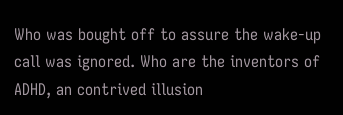Who was bought off to assure the wake-up call was ignored. Who are the inventors of ADHD, an contrived illusion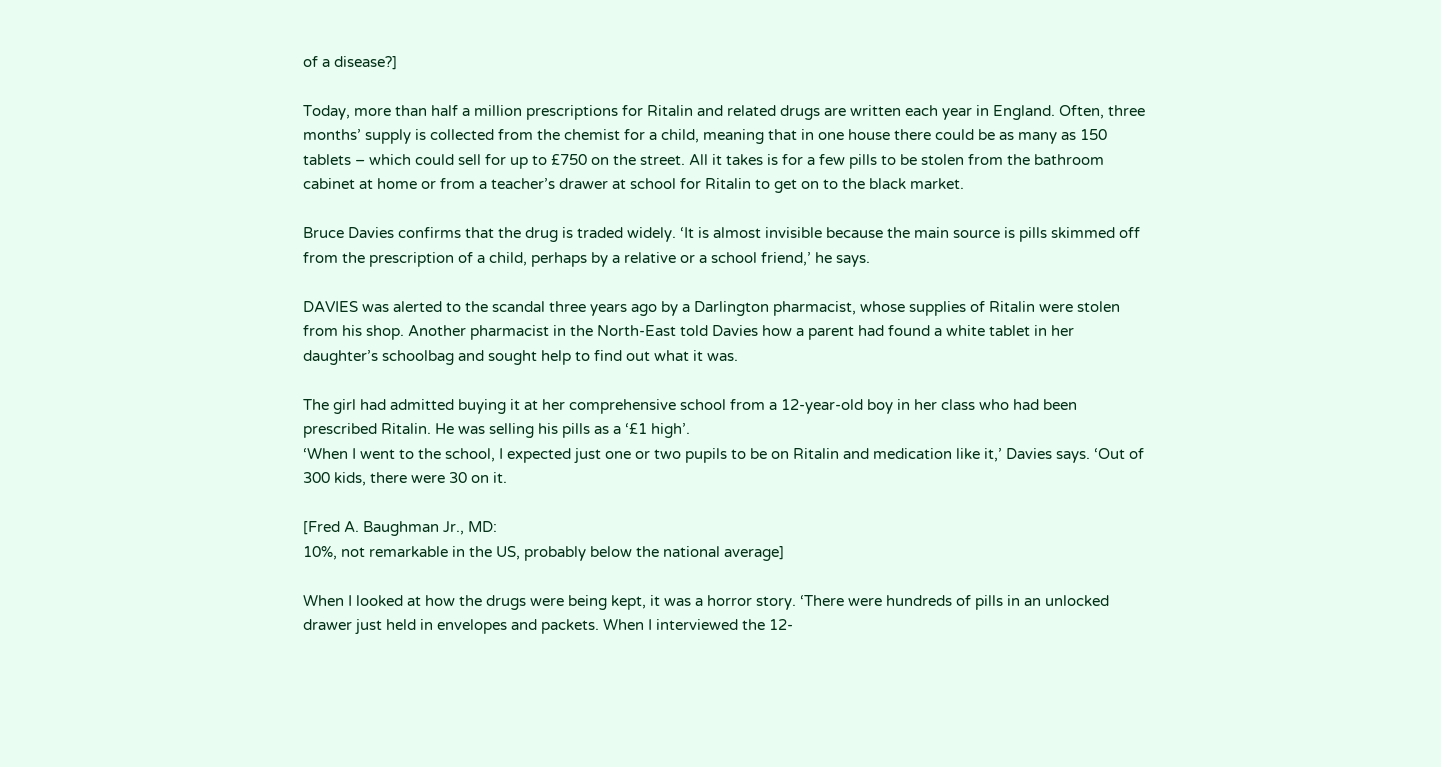of a disease?]

Today, more than half a million prescriptions for Ritalin and related drugs are written each year in England. Often, three months’ supply is collected from the chemist for a child, meaning that in one house there could be as many as 150 tablets – which could sell for up to £750 on the street. All it takes is for a few pills to be stolen from the bathroom cabinet at home or from a teacher’s drawer at school for Ritalin to get on to the black market.

Bruce Davies confirms that the drug is traded widely. ‘It is almost invisible because the main source is pills skimmed off from the prescription of a child, perhaps by a relative or a school friend,’ he says.

DAVIES was alerted to the scandal three years ago by a Darlington pharmacist, whose supplies of Ritalin were stolen from his shop. Another pharmacist in the North-East told Davies how a parent had found a white tablet in her daughter’s schoolbag and sought help to find out what it was.

The girl had admitted buying it at her comprehensive school from a 12-year-old boy in her class who had been prescribed Ritalin. He was selling his pills as a ‘£1 high’.
‘When I went to the school, I expected just one or two pupils to be on Ritalin and medication like it,’ Davies says. ‘Out of 300 kids, there were 30 on it.

[Fred A. Baughman Jr., MD:
10%, not remarkable in the US, probably below the national average]

When I looked at how the drugs were being kept, it was a horror story. ‘There were hundreds of pills in an unlocked drawer just held in envelopes and packets. When I interviewed the 12-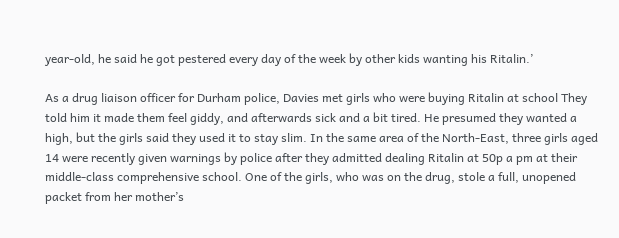year-old, he said he got pestered every day of the week by other kids wanting his Ritalin.’

As a drug liaison officer for Durham police, Davies met girls who were buying Ritalin at school They told him it made them feel giddy, and afterwards sick and a bit tired. He presumed they wanted a high, but the girls said they used it to stay slim. In the same area of the North-East, three girls aged 14 were recently given warnings by police after they admitted dealing Ritalin at 50p a pm at their middle-class comprehensive school. One of the girls, who was on the drug, stole a full, unopened packet from her mother’s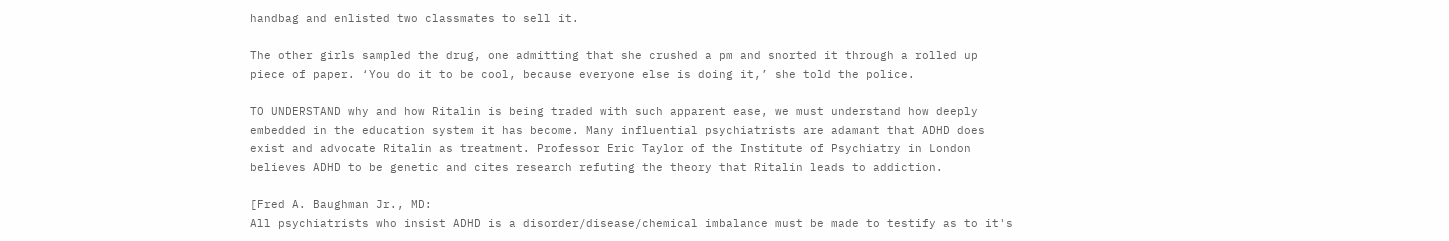handbag and enlisted two classmates to sell it.

The other girls sampled the drug, one admitting that she crushed a pm and snorted it through a rolled up piece of paper. ‘You do it to be cool, because everyone else is doing it,’ she told the police.

TO UNDERSTAND why and how Ritalin is being traded with such apparent ease, we must understand how deeply embedded in the education system it has become. Many influential psychiatrists are adamant that ADHD does exist and advocate Ritalin as treatment. Professor Eric Taylor of the Institute of Psychiatry in London believes ADHD to be genetic and cites research refuting the theory that Ritalin leads to addiction.

[Fred A. Baughman Jr., MD:
All psychiatrists who insist ADHD is a disorder/disease/chemical imbalance must be made to testify as to it's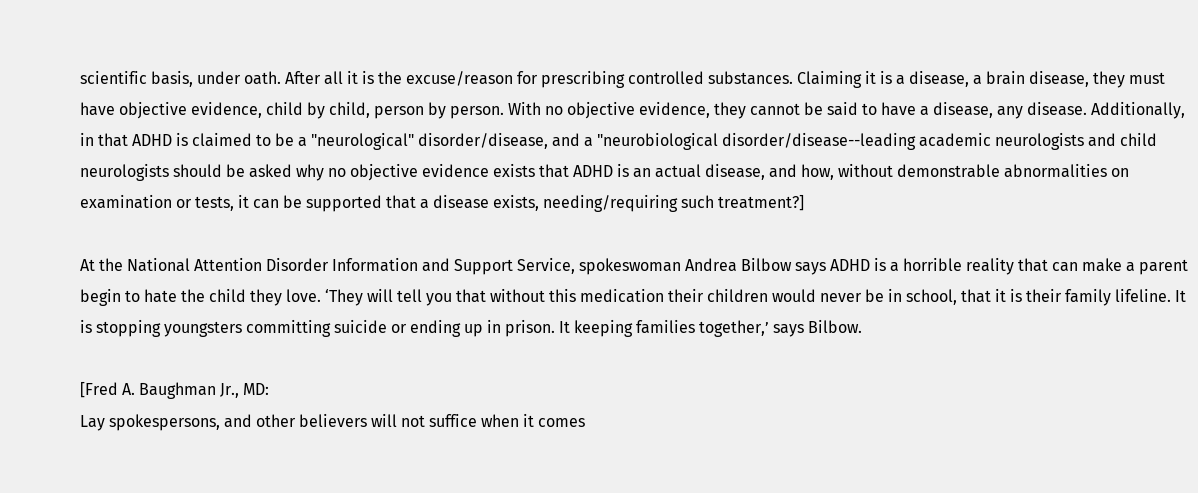scientific basis, under oath. After all it is the excuse/reason for prescribing controlled substances. Claiming it is a disease, a brain disease, they must have objective evidence, child by child, person by person. With no objective evidence, they cannot be said to have a disease, any disease. Additionally, in that ADHD is claimed to be a "neurological" disorder/disease, and a "neurobiological disorder/disease--leading academic neurologists and child neurologists should be asked why no objective evidence exists that ADHD is an actual disease, and how, without demonstrable abnormalities on examination or tests, it can be supported that a disease exists, needing/requiring such treatment?]

At the National Attention Disorder Information and Support Service, spokeswoman Andrea Bilbow says ADHD is a horrible reality that can make a parent begin to hate the child they love. ‘They will tell you that without this medication their children would never be in school, that it is their family lifeline. It is stopping youngsters committing suicide or ending up in prison. It keeping families together,’ says Bilbow.

[Fred A. Baughman Jr., MD:
Lay spokespersons, and other believers will not suffice when it comes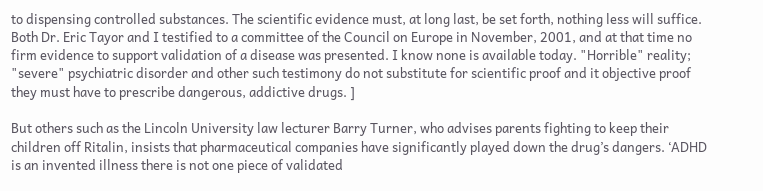to dispensing controlled substances. The scientific evidence must, at long last, be set forth, nothing less will suffice. Both Dr. Eric Tayor and I testified to a committee of the Council on Europe in November, 2001, and at that time no firm evidence to support validation of a disease was presented. I know none is available today. "Horrible" reality; "severe" psychiatric disorder and other such testimony do not substitute for scientific proof and it objective proof they must have to prescribe dangerous, addictive drugs. ]

But others such as the Lincoln University law lecturer Barry Turner, who advises parents fighting to keep their children off Ritalin, insists that pharmaceutical companies have significantly played down the drug’s dangers. ‘ADHD is an invented illness there is not one piece of validated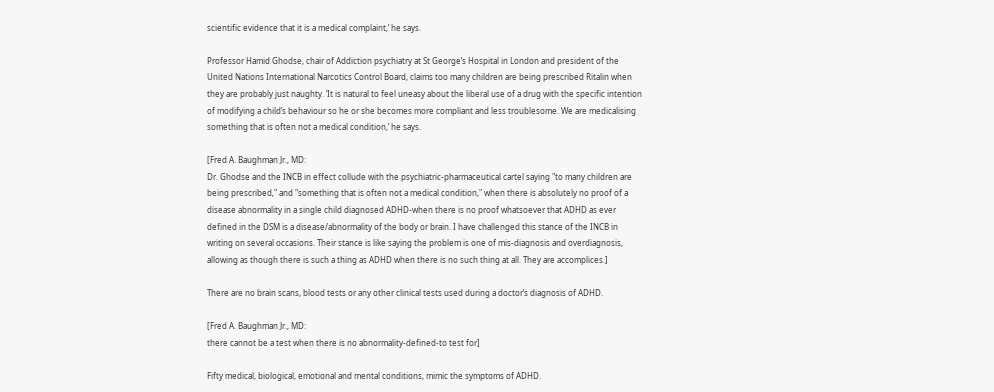scientific evidence that it is a medical complaint,’ he says.

Professor Hamid Ghodse, chair of Addiction psychiatry at St George’s Hospital in London and president of the United Nations International Narcotics Control Board, claims too many children are being prescribed Ritalin when they are probably just naughty. ‘It is natural to feel uneasy about the liberal use of a drug with the specific intention of modifying a child’s behaviour so he or she becomes more compliant and less troublesome. We are medicalising something that is often not a medical condition,’ he says.

[Fred A. Baughman Jr., MD:
Dr. Ghodse and the INCB in effect collude with the psychiatric-pharmaceutical cartel saying "to many children are being prescribed," and "something that is often not a medical condition," when there is absolutely no proof of a disease abnormality in a single child diagnosed ADHD-when there is no proof whatsoever that ADHD as ever defined in the DSM is a disease/abnormality of the body or brain. I have challenged this stance of the INCB in writing on several occasions. Their stance is like saying the problem is one of mis-diagnosis and overdiagnosis, allowing as though there is such a thing as ADHD when there is no such thing at all. They are accomplices.]

There are no brain scans, blood tests or any other clinical tests used during a doctor’s diagnosis of ADHD.

[Fred A. Baughman Jr., MD:
there cannot be a test when there is no abnormality-defined-to test for]

Fifty medical, biological, emotional and mental conditions, mimic the symptoms of ADHD.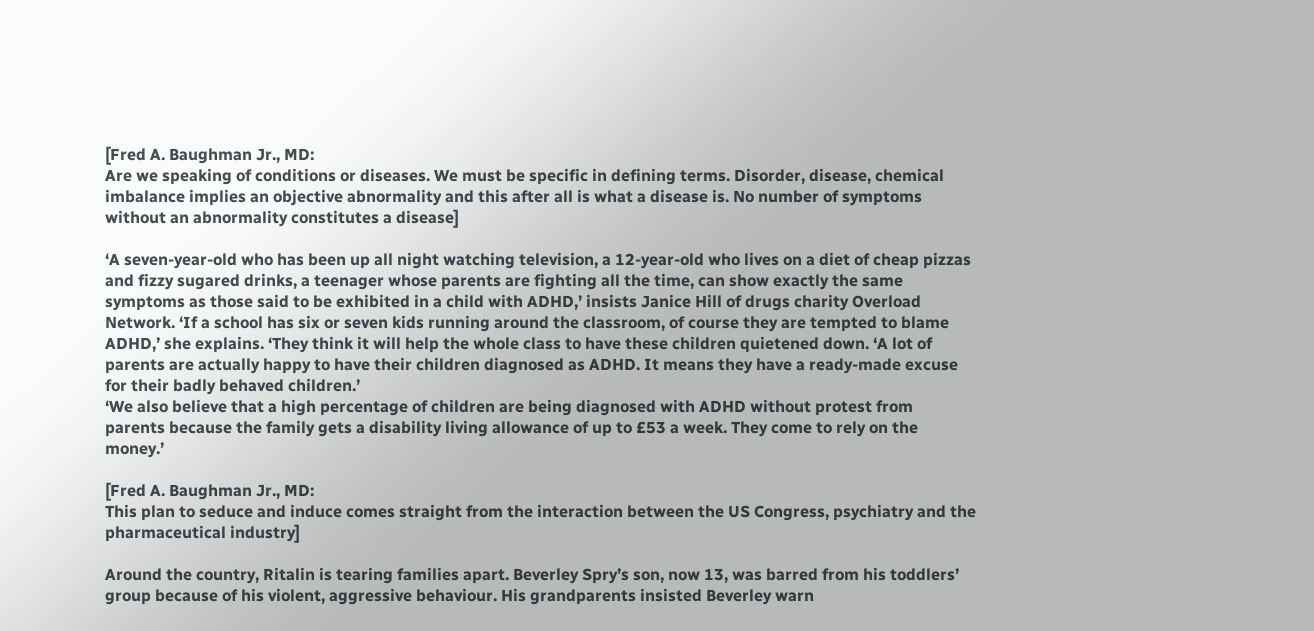[Fred A. Baughman Jr., MD:
Are we speaking of conditions or diseases. We must be specific in defining terms. Disorder, disease, chemical imbalance implies an objective abnormality and this after all is what a disease is. No number of symptoms without an abnormality constitutes a disease]

‘A seven-year-old who has been up all night watching television, a 12-year-old who lives on a diet of cheap pizzas and fizzy sugared drinks, a teenager whose parents are fighting all the time, can show exactly the same symptoms as those said to be exhibited in a child with ADHD,’ insists Janice Hill of drugs charity Overload Network. ‘If a school has six or seven kids running around the classroom, of course they are tempted to blame ADHD,’ she explains. ‘They think it will help the whole class to have these children quietened down. ‘A lot of parents are actually happy to have their children diagnosed as ADHD. It means they have a ready-made excuse for their badly behaved children.’
‘We also believe that a high percentage of children are being diagnosed with ADHD without protest from parents because the family gets a disability living allowance of up to £53 a week. They come to rely on the money.’

[Fred A. Baughman Jr., MD:
This plan to seduce and induce comes straight from the interaction between the US Congress, psychiatry and the pharmaceutical industry]

Around the country, Ritalin is tearing families apart. Beverley Spry’s son, now 13, was barred from his toddlers’ group because of his violent, aggressive behaviour. His grandparents insisted Beverley warn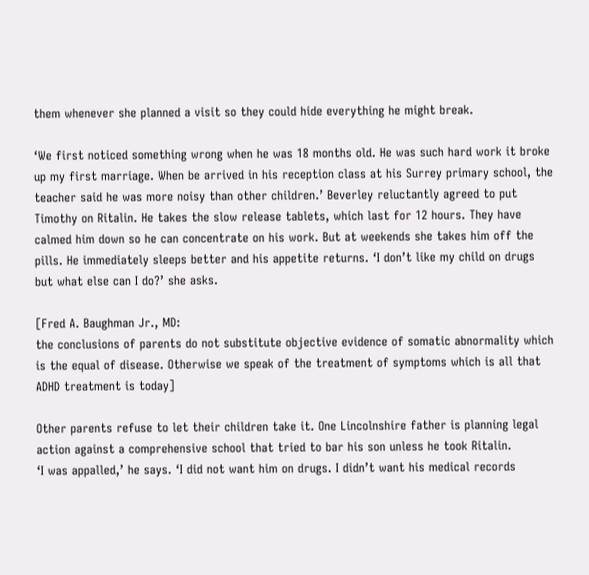them whenever she planned a visit so they could hide everything he might break.

‘We first noticed something wrong when he was 18 months old. He was such hard work it broke up my first marriage. When be arrived in his reception class at his Surrey primary school, the teacher said he was more noisy than other children.’ Beverley reluctantly agreed to put Timothy on Ritalin. He takes the slow release tablets, which last for 12 hours. They have calmed him down so he can concentrate on his work. But at weekends she takes him off the pills. He immediately sleeps better and his appetite returns. ‘I don’t like my child on drugs but what else can I do?’ she asks.

[Fred A. Baughman Jr., MD:
the conclusions of parents do not substitute objective evidence of somatic abnormality which is the equal of disease. Otherwise we speak of the treatment of symptoms which is all that ADHD treatment is today]

Other parents refuse to let their children take it. One Lincolnshire father is planning legal action against a comprehensive school that tried to bar his son unless he took Ritalin.
‘I was appalled,’ he says. ‘I did not want him on drugs. I didn’t want his medical records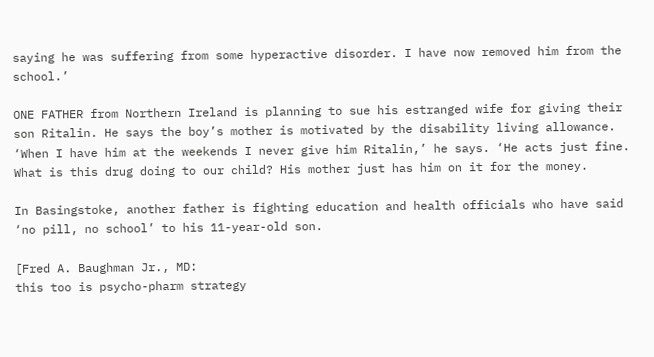saying he was suffering from some hyperactive disorder. I have now removed him from the school.’

ONE FATHER from Northern Ireland is planning to sue his estranged wife for giving their son Ritalin. He says the boy’s mother is motivated by the disability living allowance.
‘When I have him at the weekends I never give him Ritalin,’ he says. ‘He acts just fine. What is this drug doing to our child? His mother just has him on it for the money.

In Basingstoke, another father is fighting education and health officials who have said ‘no pill, no school’ to his 11-year-old son.

[Fred A. Baughman Jr., MD:
this too is psycho-pharm strategy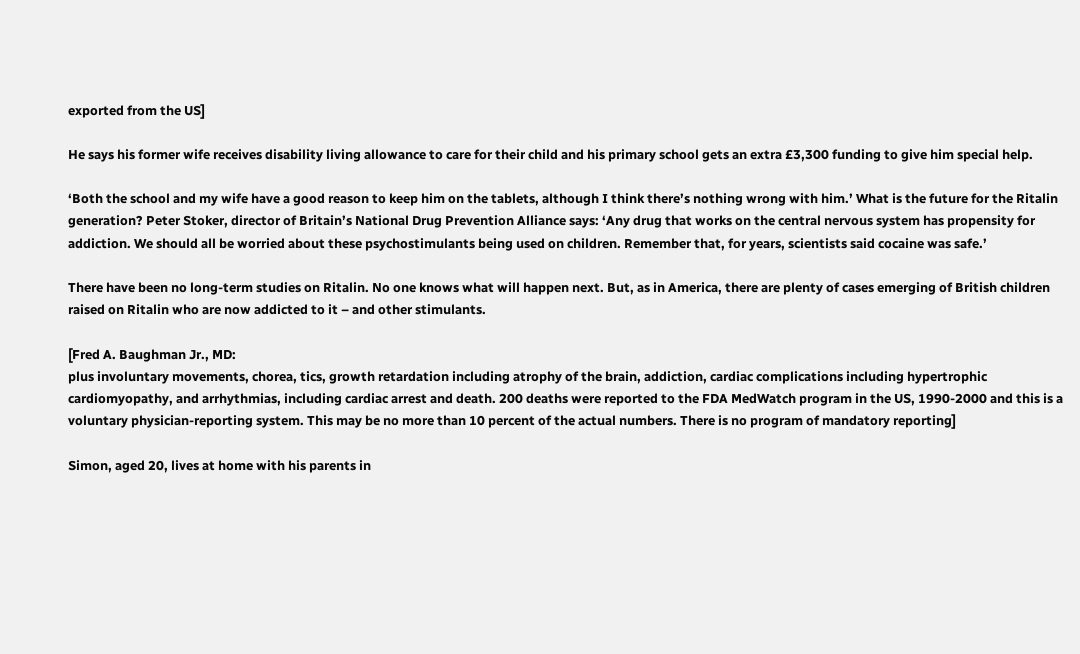exported from the US]

He says his former wife receives disability living allowance to care for their child and his primary school gets an extra £3,300 funding to give him special help.

‘Both the school and my wife have a good reason to keep him on the tablets, although I think there’s nothing wrong with him.’ What is the future for the Ritalin generation? Peter Stoker, director of Britain’s National Drug Prevention Alliance says: ‘Any drug that works on the central nervous system has propensity for addiction. We should all be worried about these psychostimulants being used on children. Remember that, for years, scientists said cocaine was safe.’

There have been no long-term studies on Ritalin. No one knows what will happen next. But, as in America, there are plenty of cases emerging of British children raised on Ritalin who are now addicted to it – and other stimulants.

[Fred A. Baughman Jr., MD:
plus involuntary movements, chorea, tics, growth retardation including atrophy of the brain, addiction, cardiac complications including hypertrophic cardiomyopathy, and arrhythmias, including cardiac arrest and death. 200 deaths were reported to the FDA MedWatch program in the US, 1990-2000 and this is a voluntary physician-reporting system. This may be no more than 10 percent of the actual numbers. There is no program of mandatory reporting]

Simon, aged 20, lives at home with his parents in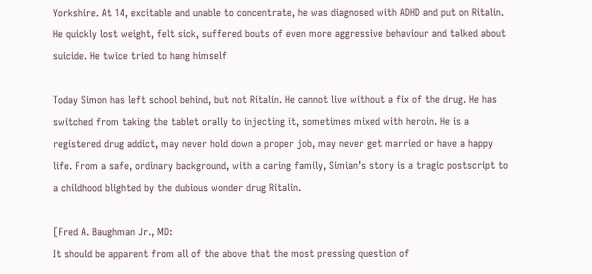Yorkshire. At 14, excitable and unable to concentrate, he was diagnosed with ADHD and put on Ritalin. He quickly lost weight, felt sick, suffered bouts of even more aggressive behaviour and talked about suicide. He twice tried to hang himself

Today Simon has left school behind, but not Ritalin. He cannot live without a fix of the drug. He has switched from taking the tablet orally to injecting it, sometimes mixed with heroin. He is a registered drug addict, may never hold down a proper job, may never get married or have a happy life. From a safe, ordinary background, with a caring family, Simian’s story is a tragic postscript to a childhood blighted by the dubious wonder drug Ritalin.

[Fred A. Baughman Jr., MD:
It should be apparent from all of the above that the most pressing question of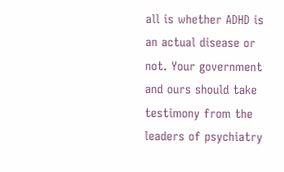all is whether ADHD is an actual disease or not. Your government and ours should take testimony from the leaders of psychiatry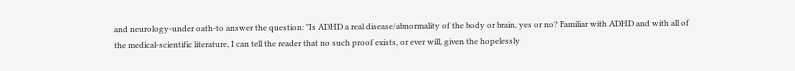and neurology-under oath-to answer the question: "Is ADHD a real disease/abnormality of the body or brain, yes or no? Familiar with ADHD and with all of the medical-scientific literature, I can tell the reader that no such proof exists, or ever will, given the hopelessly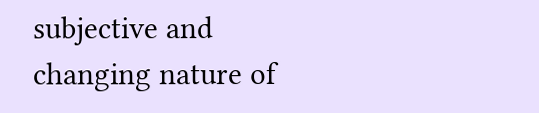subjective and changing nature of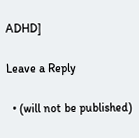ADHD]

Leave a Reply

  • (will not be published)